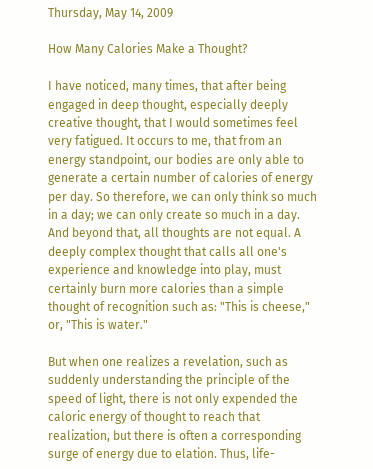Thursday, May 14, 2009

How Many Calories Make a Thought?

I have noticed, many times, that after being engaged in deep thought, especially deeply creative thought, that I would sometimes feel very fatigued. It occurs to me, that from an energy standpoint, our bodies are only able to generate a certain number of calories of energy per day. So therefore, we can only think so much in a day; we can only create so much in a day. And beyond that, all thoughts are not equal. A deeply complex thought that calls all one's experience and knowledge into play, must certainly burn more calories than a simple thought of recognition such as: "This is cheese," or, "This is water."

But when one realizes a revelation, such as suddenly understanding the principle of the speed of light, there is not only expended the caloric energy of thought to reach that realization, but there is often a corresponding surge of energy due to elation. Thus, life-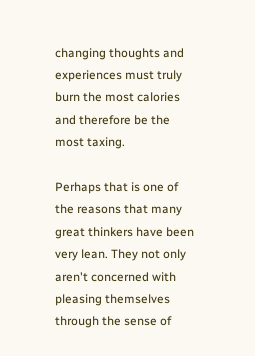changing thoughts and experiences must truly burn the most calories and therefore be the most taxing.

Perhaps that is one of the reasons that many great thinkers have been very lean. They not only aren't concerned with pleasing themselves through the sense of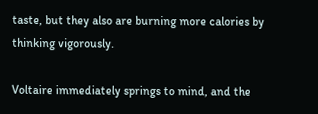taste, but they also are burning more calories by thinking vigorously.

Voltaire immediately springs to mind, and the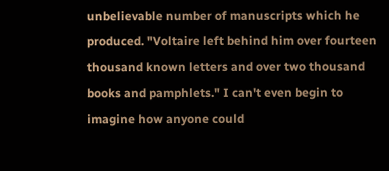unbelievable number of manuscripts which he produced. "Voltaire left behind him over fourteen thousand known letters and over two thousand books and pamphlets." I can't even begin to imagine how anyone could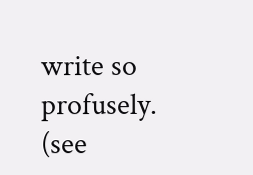write so profusely. (see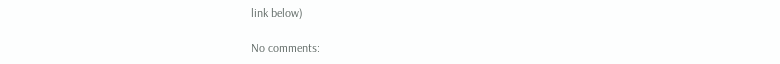link below)

No comments: